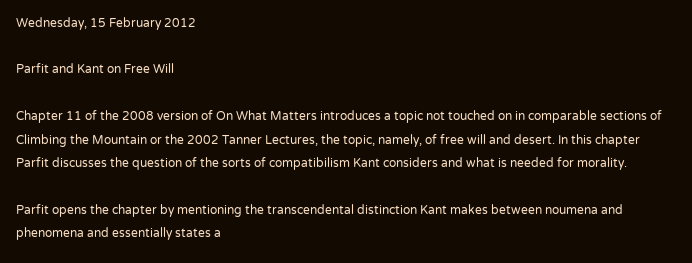Wednesday, 15 February 2012

Parfit and Kant on Free Will

Chapter 11 of the 2008 version of On What Matters introduces a topic not touched on in comparable sections of Climbing the Mountain or the 2002 Tanner Lectures, the topic, namely, of free will and desert. In this chapter Parfit discusses the question of the sorts of compatibilism Kant considers and what is needed for morality.

Parfit opens the chapter by mentioning the transcendental distinction Kant makes between noumena and phenomena and essentially states a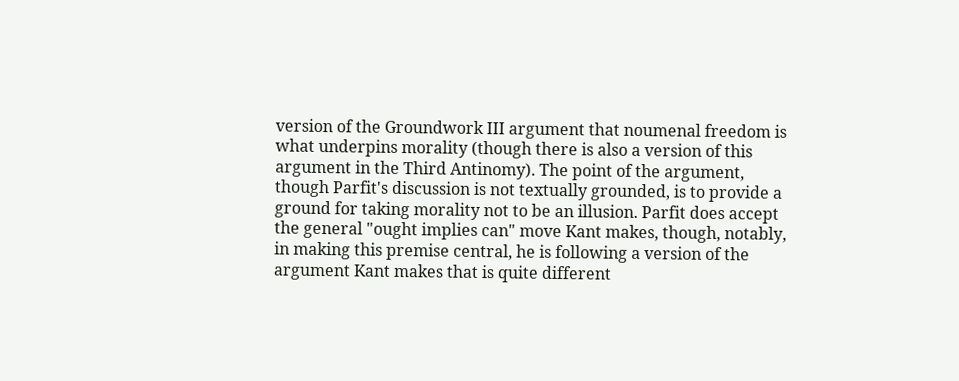version of the Groundwork III argument that noumenal freedom is what underpins morality (though there is also a version of this argument in the Third Antinomy). The point of the argument, though Parfit's discussion is not textually grounded, is to provide a ground for taking morality not to be an illusion. Parfit does accept the general "ought implies can" move Kant makes, though, notably, in making this premise central, he is following a version of the argument Kant makes that is quite different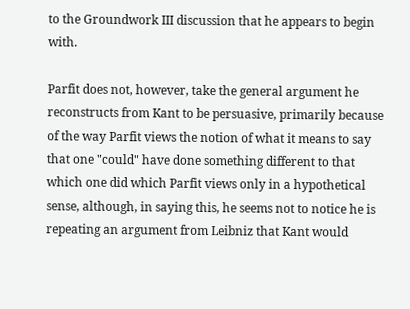to the Groundwork III discussion that he appears to begin with.

Parfit does not, however, take the general argument he reconstructs from Kant to be persuasive, primarily because of the way Parfit views the notion of what it means to say that one "could" have done something different to that which one did which Parfit views only in a hypothetical sense, although, in saying this, he seems not to notice he is repeating an argument from Leibniz that Kant would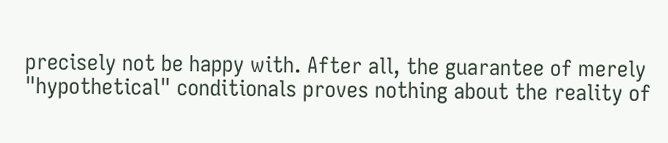precisely not be happy with. After all, the guarantee of merely "hypothetical" conditionals proves nothing about the reality of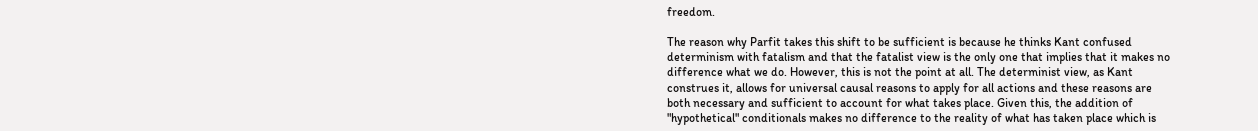freedom.

The reason why Parfit takes this shift to be sufficient is because he thinks Kant confused determinism with fatalism and that the fatalist view is the only one that implies that it makes no difference what we do. However, this is not the point at all. The determinist view, as Kant construes it, allows for universal causal reasons to apply for all actions and these reasons are both necessary and sufficient to account for what takes place. Given this, the addition of "hypothetical" conditionals makes no difference to the reality of what has taken place which is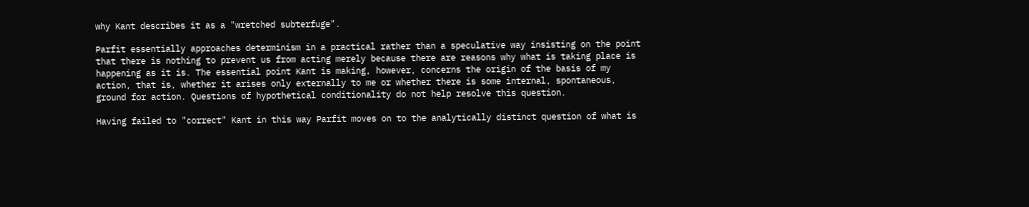why Kant describes it as a "wretched subterfuge".

Parfit essentially approaches determinism in a practical rather than a speculative way insisting on the point that there is nothing to prevent us from acting merely because there are reasons why what is taking place is happening as it is. The essential point Kant is making, however, concerns the origin of the basis of my action, that is, whether it arises only externally to me or whether there is some internal, spontaneous, ground for action. Questions of hypothetical conditionality do not help resolve this question.

Having failed to "correct" Kant in this way Parfit moves on to the analytically distinct question of what is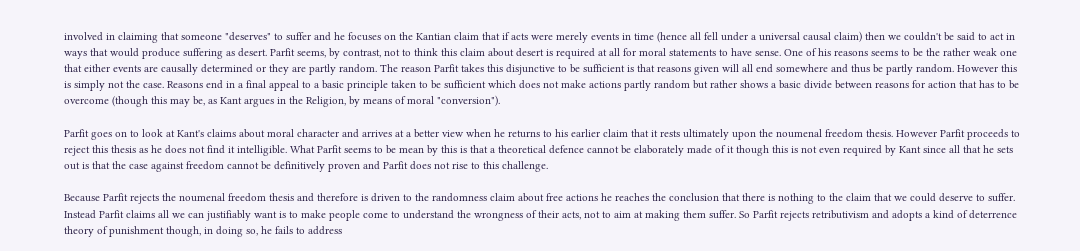involved in claiming that someone "deserves" to suffer and he focuses on the Kantian claim that if acts were merely events in time (hence all fell under a universal causal claim) then we couldn't be said to act in ways that would produce suffering as desert. Parfit seems, by contrast, not to think this claim about desert is required at all for moral statements to have sense. One of his reasons seems to be the rather weak one that either events are causally determined or they are partly random. The reason Parfit takes this disjunctive to be sufficient is that reasons given will all end somewhere and thus be partly random. However this is simply not the case. Reasons end in a final appeal to a basic principle taken to be sufficient which does not make actions partly random but rather shows a basic divide between reasons for action that has to be overcome (though this may be, as Kant argues in the Religion, by means of moral "conversion").

Parfit goes on to look at Kant's claims about moral character and arrives at a better view when he returns to his earlier claim that it rests ultimately upon the noumenal freedom thesis. However Parfit proceeds to reject this thesis as he does not find it intelligible. What Parfit seems to be mean by this is that a theoretical defence cannot be elaborately made of it though this is not even required by Kant since all that he sets out is that the case against freedom cannot be definitively proven and Parfit does not rise to this challenge.

Because Parfit rejects the noumenal freedom thesis and therefore is driven to the randomness claim about free actions he reaches the conclusion that there is nothing to the claim that we could deserve to suffer. Instead Parfit claims all we can justifiably want is to make people come to understand the wrongness of their acts, not to aim at making them suffer. So Parfit rejects retributivism and adopts a kind of deterrence theory of punishment though, in doing so, he fails to address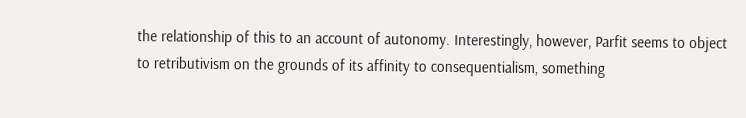the relationship of this to an account of autonomy. Interestingly, however, Parfit seems to object to retributivism on the grounds of its affinity to consequentialism, something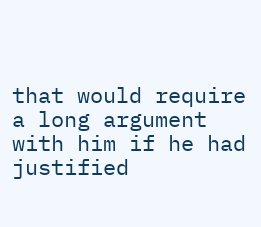that would require a long argument with him if he had justified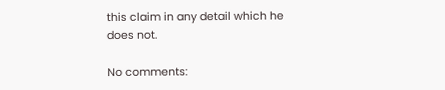this claim in any detail which he does not.

No comments: